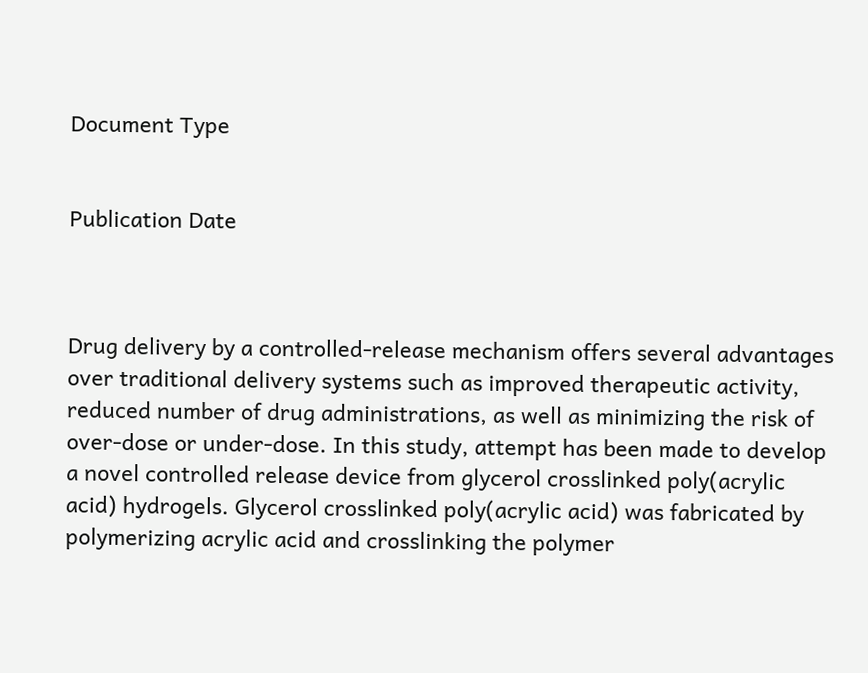Document Type


Publication Date



Drug delivery by a controlled-release mechanism offers several advantages over traditional delivery systems such as improved therapeutic activity, reduced number of drug administrations, as well as minimizing the risk of over-dose or under-dose. In this study, attempt has been made to develop a novel controlled release device from glycerol crosslinked poly(acrylic acid) hydrogels. Glycerol crosslinked poly(acrylic acid) was fabricated by polymerizing acrylic acid and crosslinking the polymer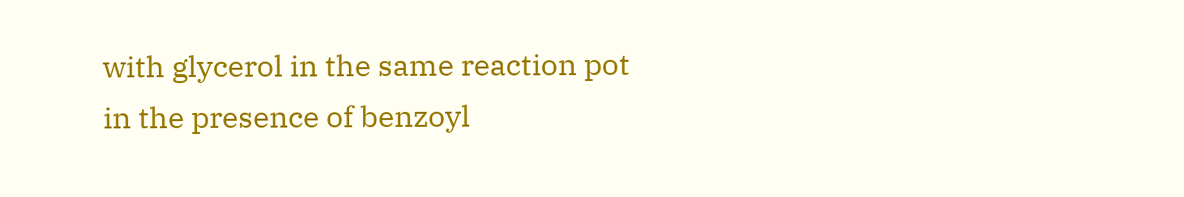with glycerol in the same reaction pot in the presence of benzoyl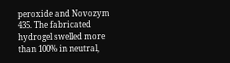peroxide and Novozym 435. The fabricated hydrogel swelled more than 100% in neutral,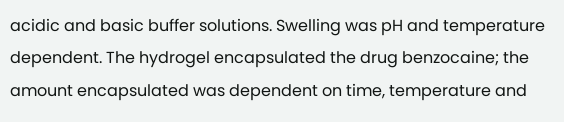acidic and basic buffer solutions. Swelling was pH and temperature dependent. The hydrogel encapsulated the drug benzocaine; the amount encapsulated was dependent on time, temperature and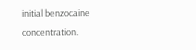initial benzocaine concentration.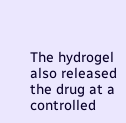The hydrogel also released the drug at a controlled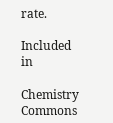rate.

Included in

Chemistry Commons